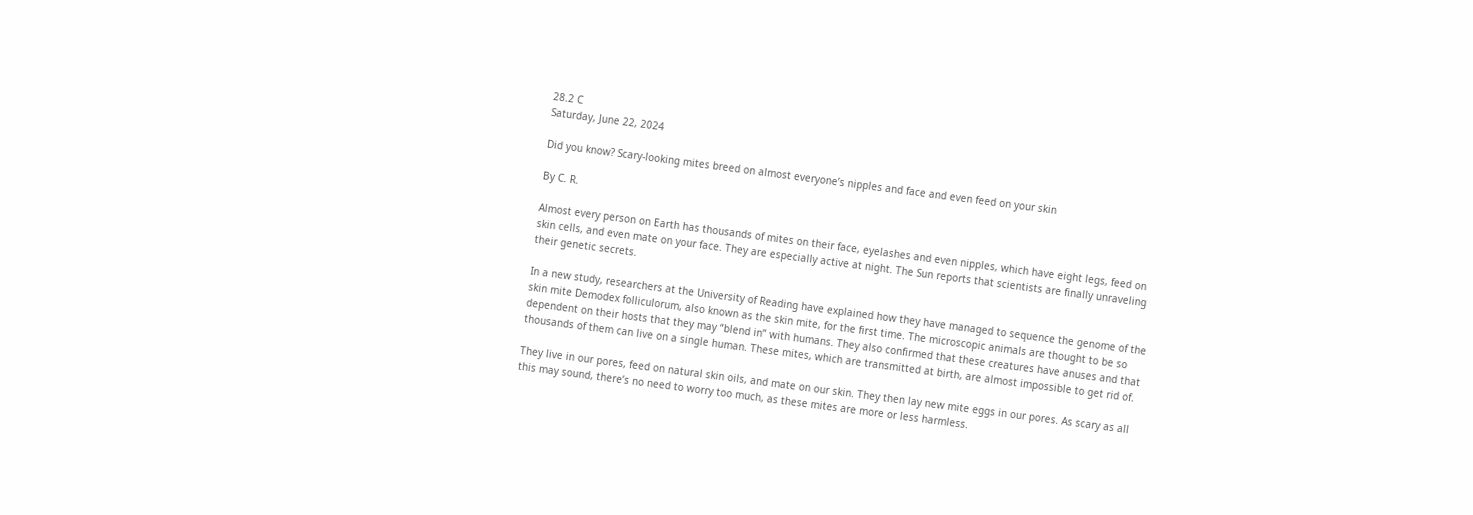28.2 C
Saturday, June 22, 2024

Did you know? Scary-looking mites breed on almost everyone’s nipples and face and even feed on your skin

By C. R.

Almost every person on Earth has thousands of mites on their face, eyelashes and even nipples, which have eight legs, feed on skin cells, and even mate on your face. They are especially active at night. The Sun reports that scientists are finally unraveling their genetic secrets.

In a new study, researchers at the University of Reading have explained how they have managed to sequence the genome of the skin mite Demodex folliculorum, also known as the skin mite, for the first time. The microscopic animals are thought to be so dependent on their hosts that they may “blend in” with humans. They also confirmed that these creatures have anuses and that thousands of them can live on a single human. These mites, which are transmitted at birth, are almost impossible to get rid of.

They live in our pores, feed on natural skin oils, and mate on our skin. They then lay new mite eggs in our pores. As scary as all this may sound, there’s no need to worry too much, as these mites are more or less harmless.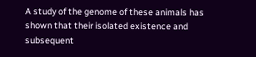A study of the genome of these animals has shown that their isolated existence and subsequent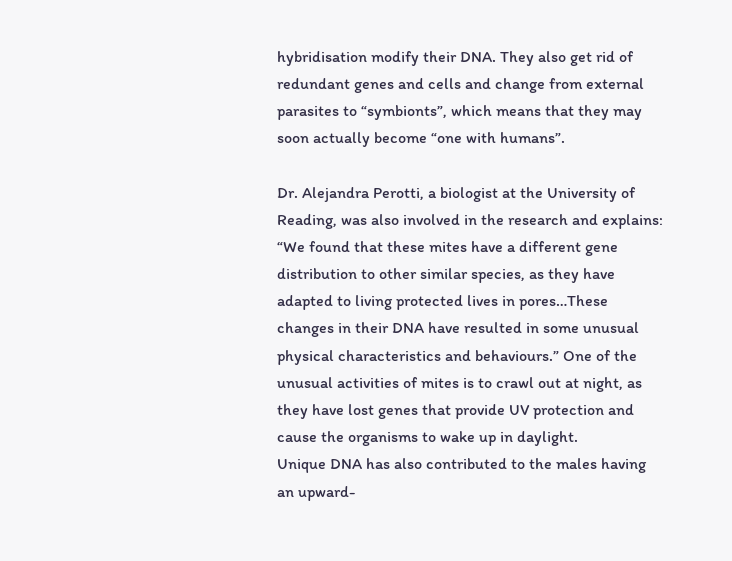hybridisation modify their DNA. They also get rid of redundant genes and cells and change from external parasites to “symbionts”, which means that they may soon actually become “one with humans”.

Dr. Alejandra Perotti, a biologist at the University of Reading, was also involved in the research and explains: “We found that these mites have a different gene distribution to other similar species, as they have adapted to living protected lives in pores…These changes in their DNA have resulted in some unusual physical characteristics and behaviours.” One of the unusual activities of mites is to crawl out at night, as they have lost genes that provide UV protection and cause the organisms to wake up in daylight.
Unique DNA has also contributed to the males having an upward-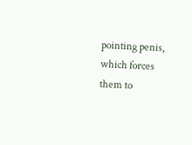pointing penis, which forces them to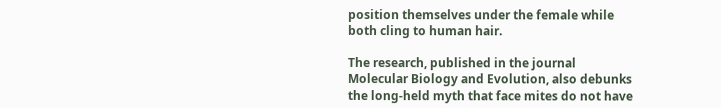position themselves under the female while both cling to human hair.

The research, published in the journal Molecular Biology and Evolution, also debunks the long-held myth that face mites do not have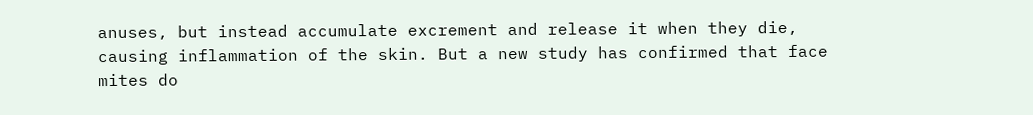anuses, but instead accumulate excrement and release it when they die, causing inflammation of the skin. But a new study has confirmed that face mites do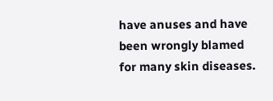have anuses and have been wrongly blamed for many skin diseases.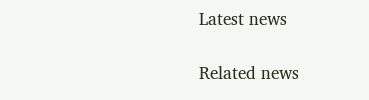Latest news

Related news